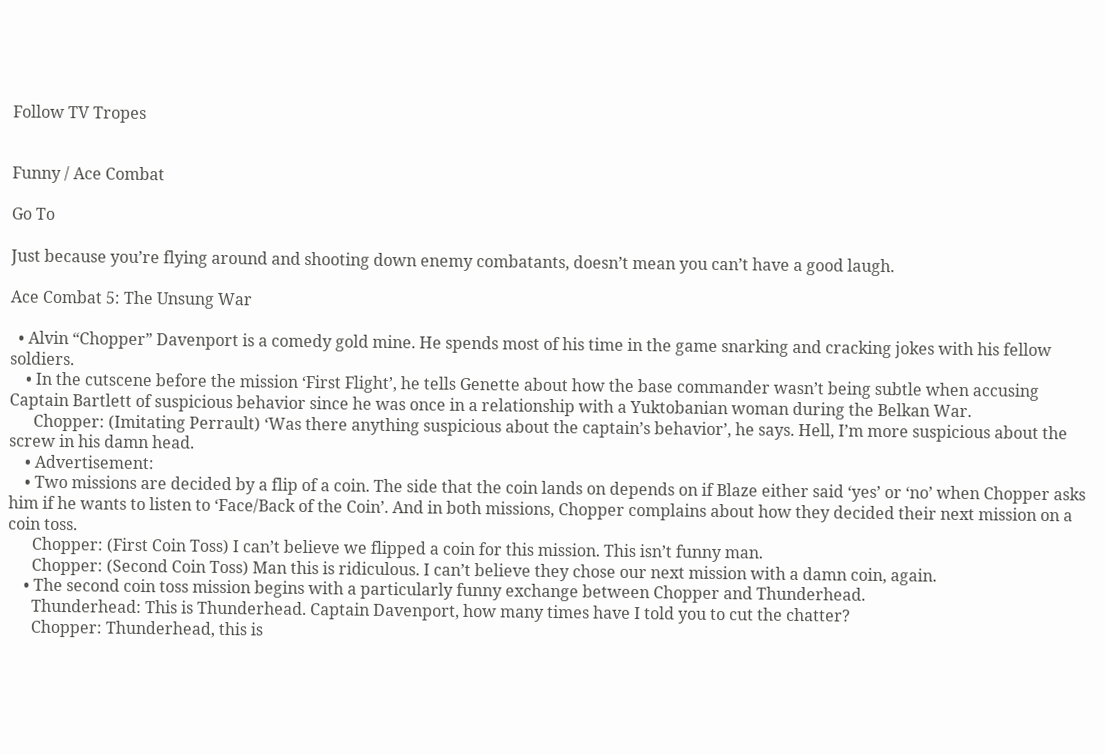Follow TV Tropes


Funny / Ace Combat

Go To

Just because you’re flying around and shooting down enemy combatants, doesn’t mean you can’t have a good laugh.

Ace Combat 5: The Unsung War

  • Alvin “Chopper” Davenport is a comedy gold mine. He spends most of his time in the game snarking and cracking jokes with his fellow soldiers.
    • In the cutscene before the mission ‘First Flight’, he tells Genette about how the base commander wasn’t being subtle when accusing Captain Bartlett of suspicious behavior since he was once in a relationship with a Yuktobanian woman during the Belkan War.
      Chopper: (Imitating Perrault) ‘Was there anything suspicious about the captain’s behavior’, he says. Hell, I’m more suspicious about the screw in his damn head.
    • Advertisement:
    • Two missions are decided by a flip of a coin. The side that the coin lands on depends on if Blaze either said ‘yes’ or ‘no’ when Chopper asks him if he wants to listen to ‘Face/Back of the Coin’. And in both missions, Chopper complains about how they decided their next mission on a coin toss.
      Chopper: (First Coin Toss) I can’t believe we flipped a coin for this mission. This isn’t funny man.
      Chopper: (Second Coin Toss) Man this is ridiculous. I can’t believe they chose our next mission with a damn coin, again.
    • The second coin toss mission begins with a particularly funny exchange between Chopper and Thunderhead.
      Thunderhead: This is Thunderhead. Captain Davenport, how many times have I told you to cut the chatter?
      Chopper: Thunderhead, this is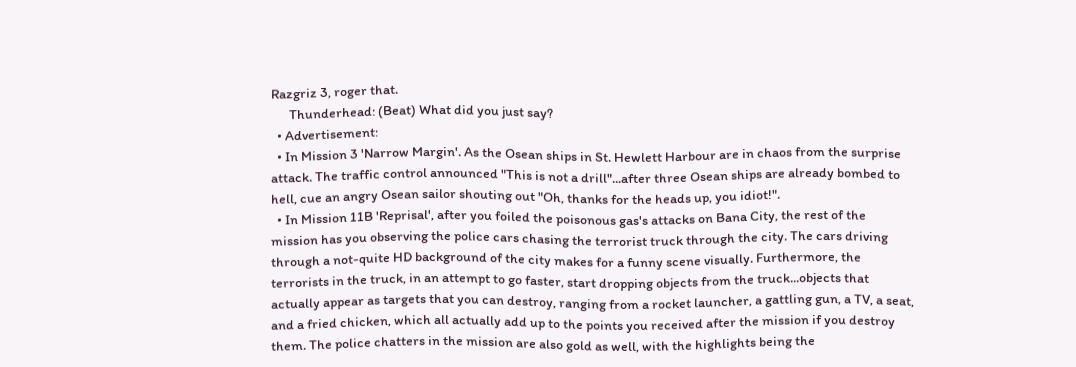Razgriz 3, roger that.
      Thunderhead: (Beat) What did you just say?
  • Advertisement:
  • In Mission 3 'Narrow Margin'. As the Osean ships in St. Hewlett Harbour are in chaos from the surprise attack. The traffic control announced "This is not a drill"...after three Osean ships are already bombed to hell, cue an angry Osean sailor shouting out "Oh, thanks for the heads up, you idiot!".
  • In Mission 11B 'Reprisal', after you foiled the poisonous gas's attacks on Bana City, the rest of the mission has you observing the police cars chasing the terrorist truck through the city. The cars driving through a not-quite HD background of the city makes for a funny scene visually. Furthermore, the terrorists in the truck, in an attempt to go faster, start dropping objects from the truck...objects that actually appear as targets that you can destroy, ranging from a rocket launcher, a gattling gun, a TV, a seat, and a fried chicken, which all actually add up to the points you received after the mission if you destroy them. The police chatters in the mission are also gold as well, with the highlights being the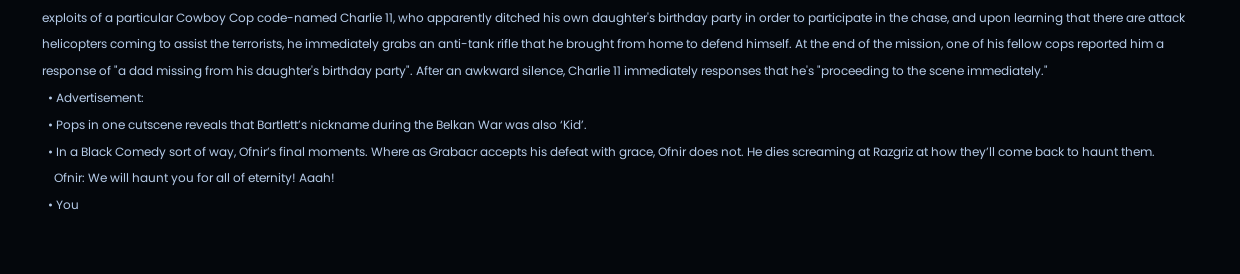exploits of a particular Cowboy Cop code-named Charlie 11, who apparently ditched his own daughter's birthday party in order to participate in the chase, and upon learning that there are attack helicopters coming to assist the terrorists, he immediately grabs an anti-tank rifle that he brought from home to defend himself. At the end of the mission, one of his fellow cops reported him a response of "a dad missing from his daughter's birthday party". After an awkward silence, Charlie 11 immediately responses that he's "proceeding to the scene immediately."
  • Advertisement:
  • Pops in one cutscene reveals that Bartlett’s nickname during the Belkan War was also ‘Kid’.
  • In a Black Comedy sort of way, Ofnir’s final moments. Where as Grabacr accepts his defeat with grace, Ofnir does not. He dies screaming at Razgriz at how they’ll come back to haunt them.
    Ofnir: We will haunt you for all of eternity! Aaah!
  • You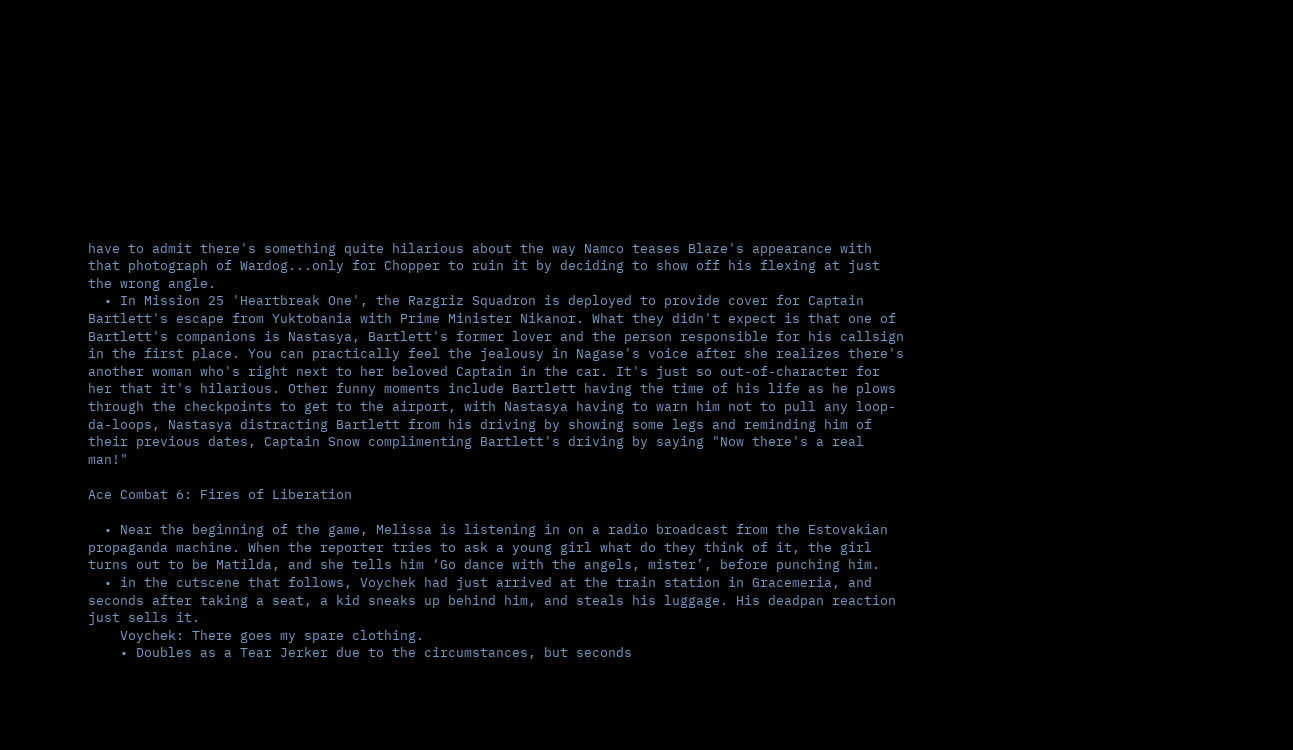have to admit there's something quite hilarious about the way Namco teases Blaze's appearance with that photograph of Wardog...only for Chopper to ruin it by deciding to show off his flexing at just the wrong angle.
  • In Mission 25 'Heartbreak One', the Razgriz Squadron is deployed to provide cover for Captain Bartlett's escape from Yuktobania with Prime Minister Nikanor. What they didn't expect is that one of Bartlett's companions is Nastasya, Bartlett's former lover and the person responsible for his callsign in the first place. You can practically feel the jealousy in Nagase's voice after she realizes there's another woman who's right next to her beloved Captain in the car. It's just so out-of-character for her that it's hilarious. Other funny moments include Bartlett having the time of his life as he plows through the checkpoints to get to the airport, with Nastasya having to warn him not to pull any loop-da-loops, Nastasya distracting Bartlett from his driving by showing some legs and reminding him of their previous dates, Captain Snow complimenting Bartlett's driving by saying "Now there's a real man!"

Ace Combat 6: Fires of Liberation

  • Near the beginning of the game, Melissa is listening in on a radio broadcast from the Estovakian propaganda machine. When the reporter tries to ask a young girl what do they think of it, the girl turns out to be Matilda, and she tells him ‘Go dance with the angels, mister’, before punching him.
  • in the cutscene that follows, Voychek had just arrived at the train station in Gracemeria, and seconds after taking a seat, a kid sneaks up behind him, and steals his luggage. His deadpan reaction just sells it.
    Voychek: There goes my spare clothing.
    • Doubles as a Tear Jerker due to the circumstances, but seconds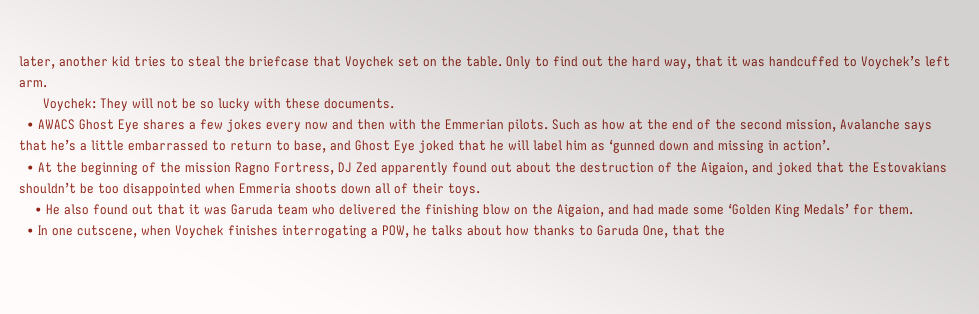later, another kid tries to steal the briefcase that Voychek set on the table. Only to find out the hard way, that it was handcuffed to Voychek’s left arm.
      Voychek: They will not be so lucky with these documents.
  • AWACS Ghost Eye shares a few jokes every now and then with the Emmerian pilots. Such as how at the end of the second mission, Avalanche says that he’s a little embarrassed to return to base, and Ghost Eye joked that he will label him as ‘gunned down and missing in action’.
  • At the beginning of the mission Ragno Fortress, DJ Zed apparently found out about the destruction of the Aigaion, and joked that the Estovakians shouldn’t be too disappointed when Emmeria shoots down all of their toys.
    • He also found out that it was Garuda team who delivered the finishing blow on the Aigaion, and had made some ‘Golden King Medals’ for them.
  • In one cutscene, when Voychek finishes interrogating a POW, he talks about how thanks to Garuda One, that the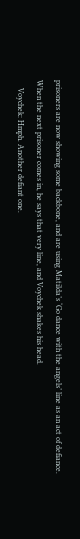prisoners are now showing some backbone, and are using Matilda’s ‘Go dance with the angels’ line as an act of defiance. When the next prisoner comes in, he says that very line, and Voychek shakes his head.
    Voychek: Hmph. Another defiant one.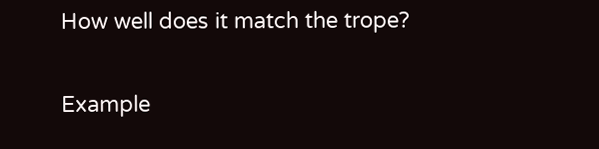How well does it match the trope?

Example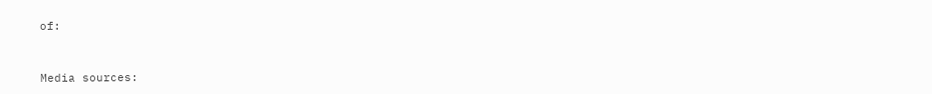of:


Media sources: